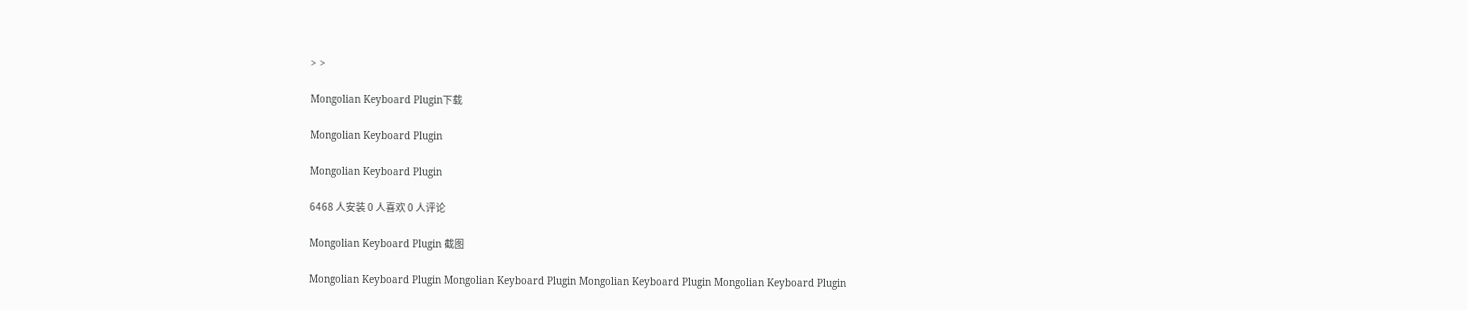> >

Mongolian Keyboard Plugin下载

Mongolian Keyboard Plugin

Mongolian Keyboard Plugin

6468 人安装 0 人喜欢 0 人评论

Mongolian Keyboard Plugin 截图

Mongolian Keyboard Plugin Mongolian Keyboard Plugin Mongolian Keyboard Plugin Mongolian Keyboard Plugin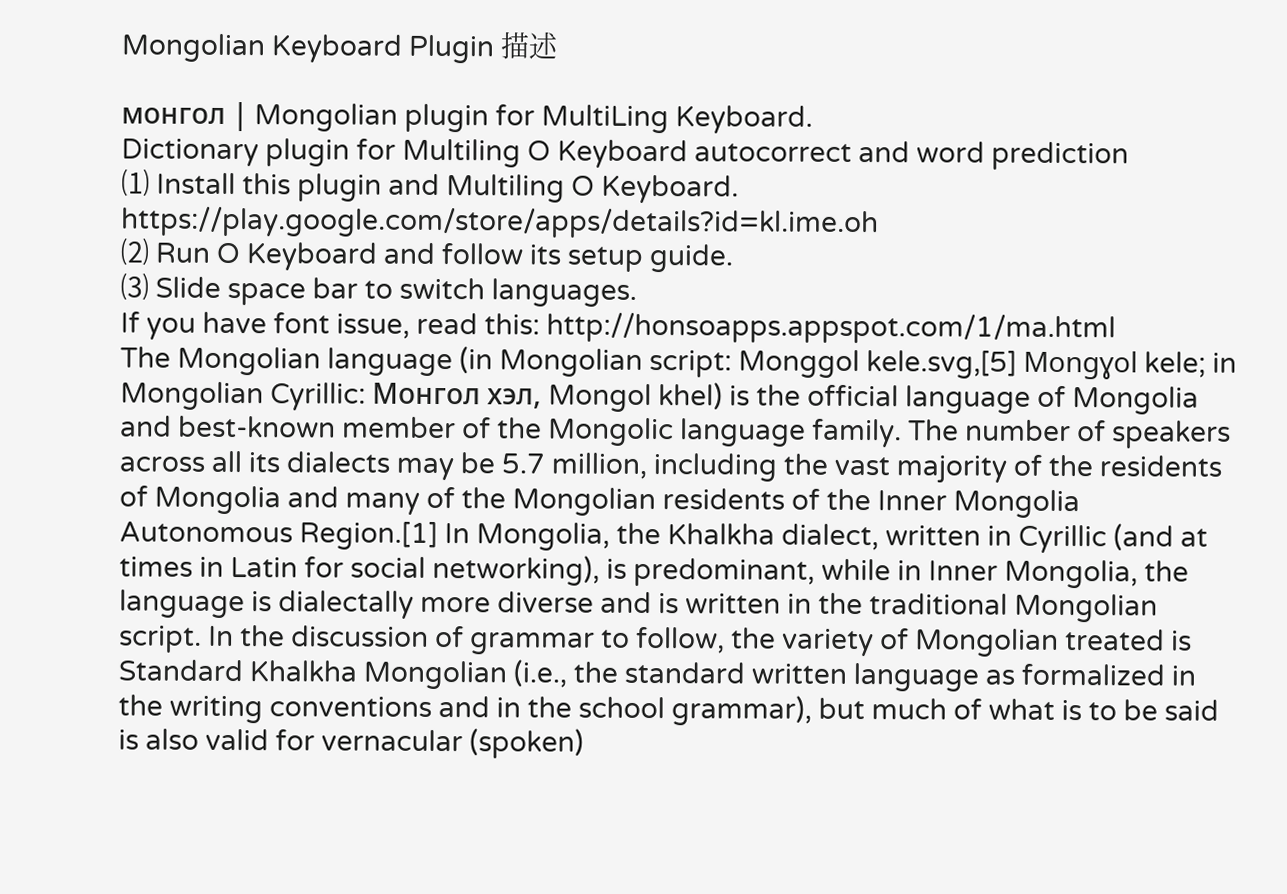Mongolian Keyboard Plugin 描述

монгол | Mongolian plugin for MultiLing Keyboard.
Dictionary plugin for Multiling O Keyboard autocorrect and word prediction
⑴ Install this plugin and Multiling O Keyboard. https://play.google.com/store/apps/details?id=kl.ime.oh
⑵ Run O Keyboard and follow its setup guide.
⑶ Slide space bar to switch languages.
If you have font issue, read this: http://honsoapps.appspot.com/1/ma.html
The Mongolian language (in Mongolian script: Monggol kele.svg,[5] Mongɣol kele; in Mongolian Cyrillic: Монгол хэл, Mongol khel) is the official language of Mongolia and best-known member of the Mongolic language family. The number of speakers across all its dialects may be 5.7 million, including the vast majority of the residents of Mongolia and many of the Mongolian residents of the Inner Mongolia Autonomous Region.[1] In Mongolia, the Khalkha dialect, written in Cyrillic (and at times in Latin for social networking), is predominant, while in Inner Mongolia, the language is dialectally more diverse and is written in the traditional Mongolian script. In the discussion of grammar to follow, the variety of Mongolian treated is Standard Khalkha Mongolian (i.e., the standard written language as formalized in the writing conventions and in the school grammar), but much of what is to be said is also valid for vernacular (spoken)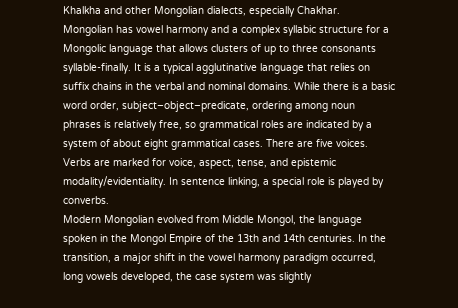Khalkha and other Mongolian dialects, especially Chakhar.
Mongolian has vowel harmony and a complex syllabic structure for a Mongolic language that allows clusters of up to three consonants syllable-finally. It is a typical agglutinative language that relies on suffix chains in the verbal and nominal domains. While there is a basic word order, subject–object–predicate, ordering among noun phrases is relatively free, so grammatical roles are indicated by a system of about eight grammatical cases. There are five voices. Verbs are marked for voice, aspect, tense, and epistemic modality/evidentiality. In sentence linking, a special role is played by converbs.
Modern Mongolian evolved from Middle Mongol, the language spoken in the Mongol Empire of the 13th and 14th centuries. In the transition, a major shift in the vowel harmony paradigm occurred, long vowels developed, the case system was slightly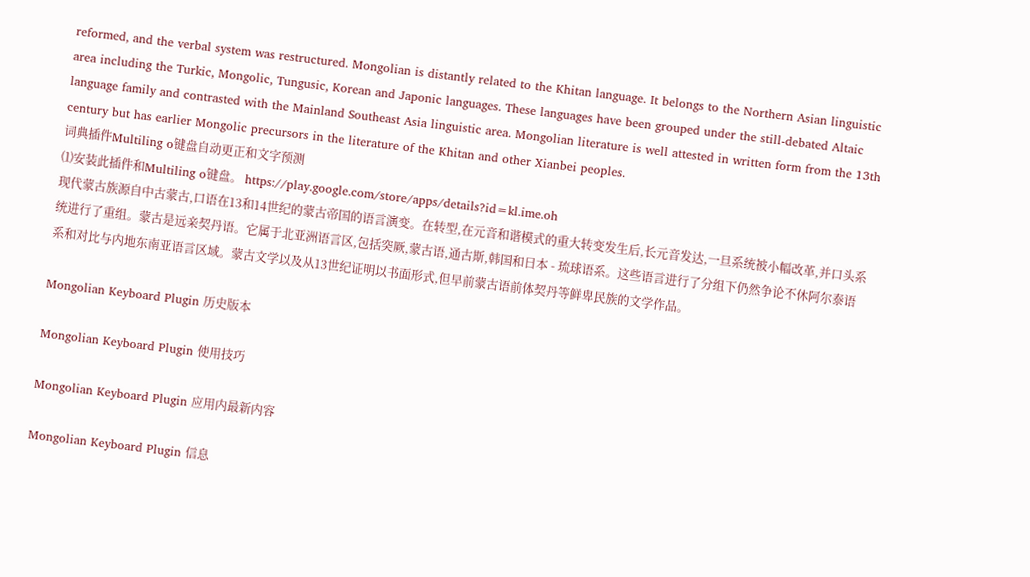reformed, and the verbal system was restructured. Mongolian is distantly related to the Khitan language. It belongs to the Northern Asian linguistic area including the Turkic, Mongolic, Tungusic, Korean and Japonic languages. These languages have been grouped under the still-debated Altaic language family and contrasted with the Mainland Southeast Asia linguistic area. Mongolian literature is well attested in written form from the 13th century but has earlier Mongolic precursors in the literature of the Khitan and other Xianbei peoples.
词典插件Multiling o键盘自动更正和文字预测
⑴安装此插件和Multiling o键盘。 https://play.google.com/store/apps/details?id=kl.ime.oh
现代蒙古族源自中古蒙古,口语在13和14世纪的蒙古帝国的语言演变。在转型,在元音和谐模式的重大转变发生后,长元音发达,一旦系统被小幅改革,并口头系统进行了重组。蒙古是远亲契丹语。它属于北亚洲语言区,包括突厥,蒙古语,通古斯,韩国和日本 - 琉球语系。这些语言进行了分组下仍然争论不休阿尔泰语系和对比与内地东南亚语言区域。蒙古文学以及从13世纪证明以书面形式,但早前蒙古语前体契丹等鲜卑民族的文学作品。

Mongolian Keyboard Plugin 历史版本

Mongolian Keyboard Plugin 使用技巧

Mongolian Keyboard Plugin 应用内最新内容

Mongolian Keyboard Plugin 信息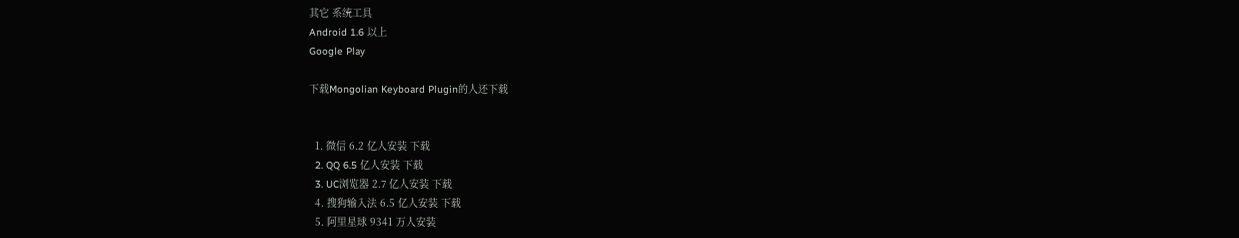其它 系统工具
Android 1.6 以上
Google Play

下载Mongolian Keyboard Plugin的人还下载


  1. 微信 6.2 亿人安装 下载
  2. QQ 6.5 亿人安装 下载
  3. UC浏览器 2.7 亿人安装 下载
  4. 搜狗输入法 6.5 亿人安装 下载
  5. 阿里星球 9341 万人安装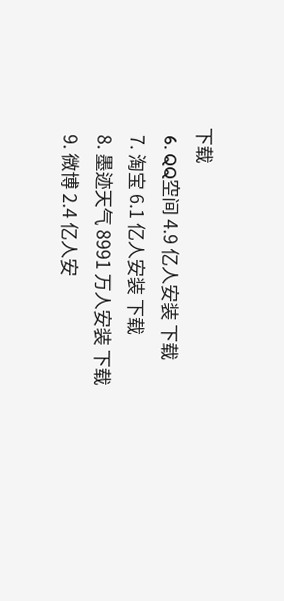下载
  6. QQ空间 4.9 亿人安装 下载
  7. 淘宝 6.1 亿人安装 下载
  8. 墨迹天气 8991 万人安装 下载
  9. 微博 2.4 亿人安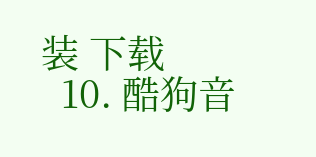装 下载
  10. 酷狗音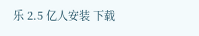乐 2.5 亿人安装 下载